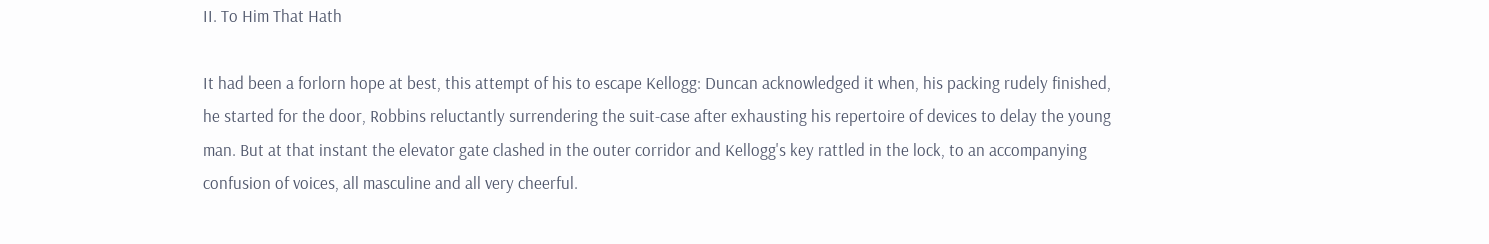II. To Him That Hath

It had been a forlorn hope at best, this attempt of his to escape Kellogg: Duncan acknowledged it when, his packing rudely finished, he started for the door, Robbins reluctantly surrendering the suit-case after exhausting his repertoire of devices to delay the young man. But at that instant the elevator gate clashed in the outer corridor and Kellogg's key rattled in the lock, to an accompanying confusion of voices, all masculine and all very cheerful.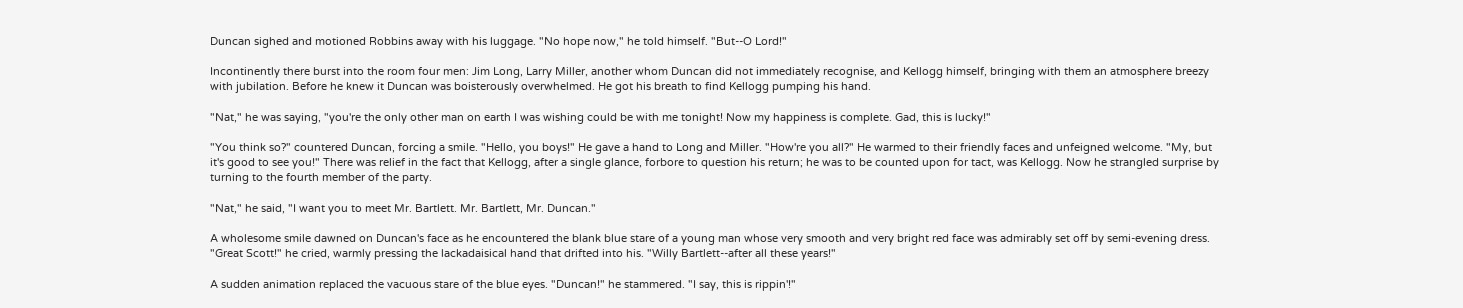Duncan sighed and motioned Robbins away with his luggage. "No hope now," he told himself. "But--O Lord!"

Incontinently there burst into the room four men: Jim Long, Larry Miller, another whom Duncan did not immediately recognise, and Kellogg himself, bringing with them an atmosphere breezy with jubilation. Before he knew it Duncan was boisterously overwhelmed. He got his breath to find Kellogg pumping his hand.

"Nat," he was saying, "you're the only other man on earth I was wishing could be with me tonight! Now my happiness is complete. Gad, this is lucky!"

"You think so?" countered Duncan, forcing a smile. "Hello, you boys!" He gave a hand to Long and Miller. "How're you all?" He warmed to their friendly faces and unfeigned welcome. "My, but it's good to see you!" There was relief in the fact that Kellogg, after a single glance, forbore to question his return; he was to be counted upon for tact, was Kellogg. Now he strangled surprise by turning to the fourth member of the party.

"Nat," he said, "I want you to meet Mr. Bartlett. Mr. Bartlett, Mr. Duncan."

A wholesome smile dawned on Duncan's face as he encountered the blank blue stare of a young man whose very smooth and very bright red face was admirably set off by semi-evening dress. "Great Scott!" he cried, warmly pressing the lackadaisical hand that drifted into his. "Willy Bartlett--after all these years!"

A sudden animation replaced the vacuous stare of the blue eyes. "Duncan!" he stammered. "I say, this is rippin'!"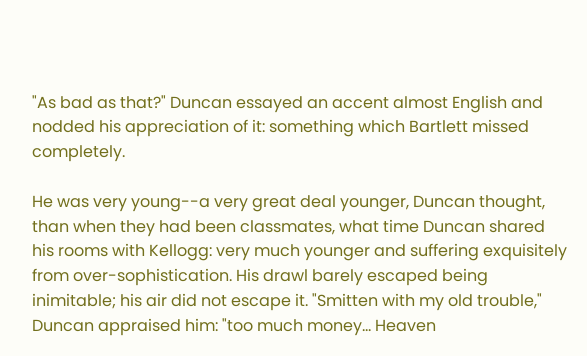"As bad as that?" Duncan essayed an accent almost English and nodded his appreciation of it: something which Bartlett missed completely.

He was very young--a very great deal younger, Duncan thought, than when they had been classmates, what time Duncan shared his rooms with Kellogg: very much younger and suffering exquisitely from over-sophistication. His drawl barely escaped being inimitable; his air did not escape it. "Smitten with my old trouble," Duncan appraised him: "too much money... Heaven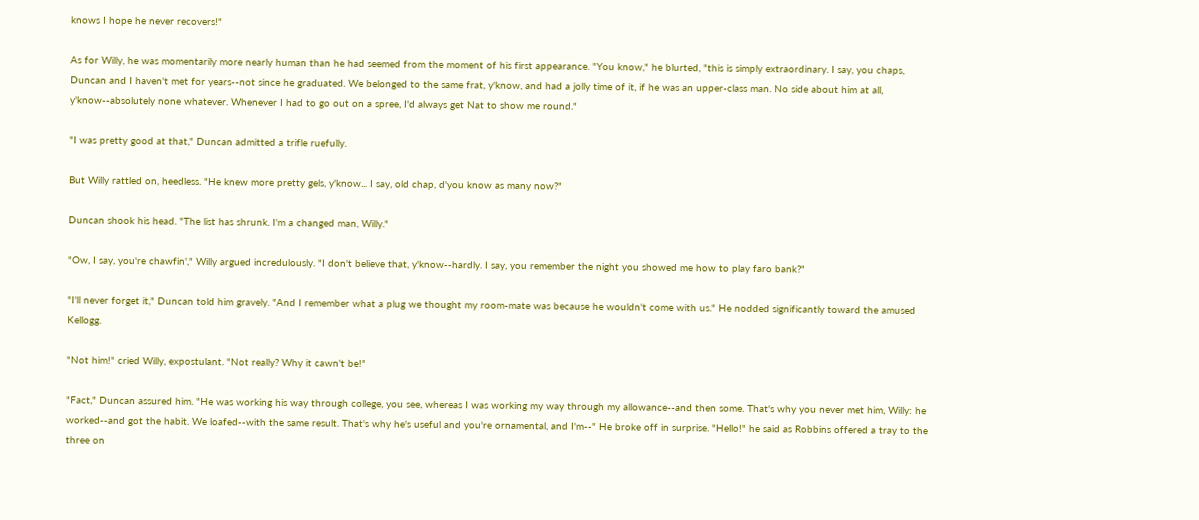knows I hope he never recovers!"

As for Willy, he was momentarily more nearly human than he had seemed from the moment of his first appearance. "You know," he blurted, "this is simply extraordinary. I say, you chaps, Duncan and I haven't met for years--not since he graduated. We belonged to the same frat, y'know, and had a jolly time of it, if he was an upper-class man. No side about him at all, y'know--absolutely none whatever. Whenever I had to go out on a spree, I'd always get Nat to show me round."

"I was pretty good at that," Duncan admitted a trifle ruefully.

But Willy rattled on, heedless. "He knew more pretty gels, y'know... I say, old chap, d'you know as many now?"

Duncan shook his head. "The list has shrunk. I'm a changed man, Willy."

"Ow, I say, you're chawfin'," Willy argued incredulously. "I don't believe that, y'know--hardly. I say, you remember the night you showed me how to play faro bank?"

"I'll never forget it," Duncan told him gravely. "And I remember what a plug we thought my room-mate was because he wouldn't come with us." He nodded significantly toward the amused Kellogg.

"Not him!" cried Willy, expostulant. "Not really? Why it cawn't be!"

"Fact," Duncan assured him. "He was working his way through college, you see, whereas I was working my way through my allowance--and then some. That's why you never met him, Willy: he worked--and got the habit. We loafed--with the same result. That's why he's useful and you're ornamental, and I'm--" He broke off in surprise. "Hello!" he said as Robbins offered a tray to the three on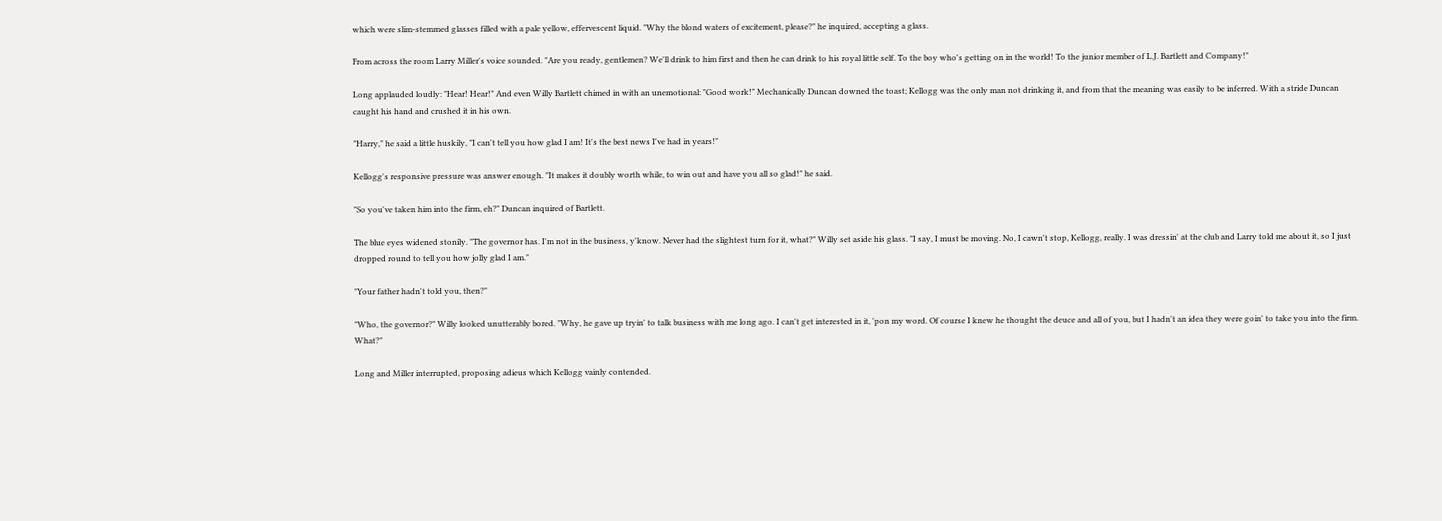which were slim-stemmed glasses filled with a pale yellow, effervescent liquid. "Why the blond waters of excitement, please?" he inquired, accepting a glass.

From across the room Larry Miller's voice sounded. "Are you ready, gentlemen? We'll drink to him first and then he can drink to his royal little self. To the boy who's getting on in the world! To the junior member of L.J. Bartlett and Company!"

Long applauded loudly: "Hear! Hear!" And even Willy Bartlett chimed in with an unemotional: "Good work!" Mechanically Duncan downed the toast; Kellogg was the only man not drinking it, and from that the meaning was easily to be inferred. With a stride Duncan caught his hand and crushed it in his own.

"Harry," he said a little huskily, "I can't tell you how glad I am! It's the best news I've had in years!"

Kellogg's responsive pressure was answer enough. "It makes it doubly worth while, to win out and have you all so glad!" he said.

"So you've taken him into the firm, eh?" Duncan inquired of Bartlett.

The blue eyes widened stonily. "The governor has. I'm not in the business, y'know. Never had the slightest turn for it, what?" Willy set aside his glass. "I say, I must be moving. No, I cawn't stop, Kellogg, really. I was dressin' at the club and Larry told me about it, so I just dropped round to tell you how jolly glad I am."

"Your father hadn't told you, then?"

"Who, the governor?" Willy looked unutterably bored. "Why, he gave up tryin' to talk business with me long ago. I can't get interested in it, 'pon my word. Of course I knew he thought the deuce and all of you, but I hadn't an idea they were goin' to take you into the firm. What?"

Long and Miller interrupted, proposing adieus which Kellogg vainly contended.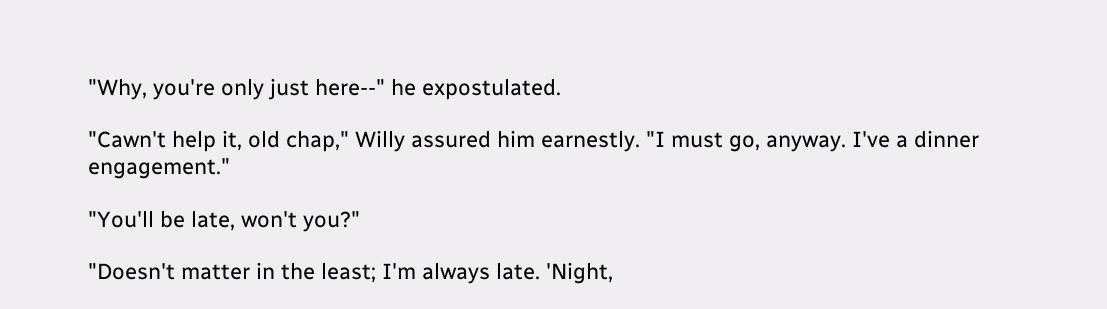"Why, you're only just here--" he expostulated.

"Cawn't help it, old chap," Willy assured him earnestly. "I must go, anyway. I've a dinner engagement."

"You'll be late, won't you?"

"Doesn't matter in the least; I'm always late. 'Night,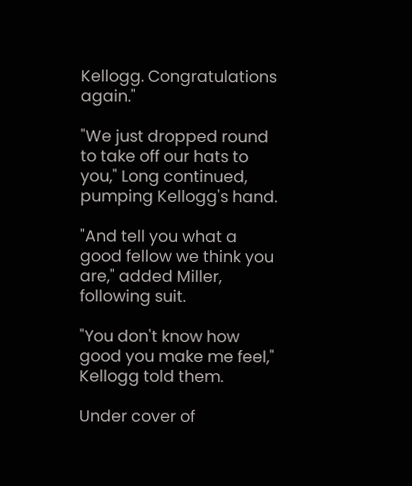Kellogg. Congratulations again."

"We just dropped round to take off our hats to you," Long continued, pumping Kellogg's hand.

"And tell you what a good fellow we think you are," added Miller, following suit.

"You don't know how good you make me feel," Kellogg told them.

Under cover of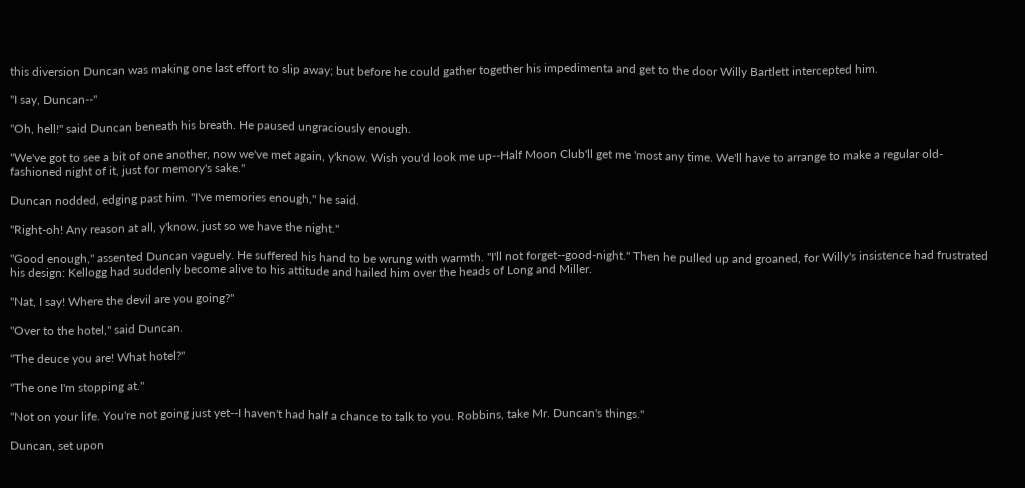this diversion Duncan was making one last effort to slip away; but before he could gather together his impedimenta and get to the door Willy Bartlett intercepted him.

"I say, Duncan--"

"Oh, hell!" said Duncan beneath his breath. He paused ungraciously enough.

"We've got to see a bit of one another, now we've met again, y'know. Wish you'd look me up--Half Moon Club'll get me 'most any time. We'll have to arrange to make a regular old-fashioned night of it, just for memory's sake."

Duncan nodded, edging past him. "I've memories enough," he said.

"Right-oh! Any reason at all, y'know, just so we have the night."

"Good enough," assented Duncan vaguely. He suffered his hand to be wrung with warmth. "I'll not forget--good-night." Then he pulled up and groaned, for Willy's insistence had frustrated his design: Kellogg had suddenly become alive to his attitude and hailed him over the heads of Long and Miller.

"Nat, I say! Where the devil are you going?"

"Over to the hotel," said Duncan.

"The deuce you are! What hotel?"

"The one I'm stopping at."

"Not on your life. You're not going just yet--I haven't had half a chance to talk to you. Robbins, take Mr. Duncan's things."

Duncan, set upon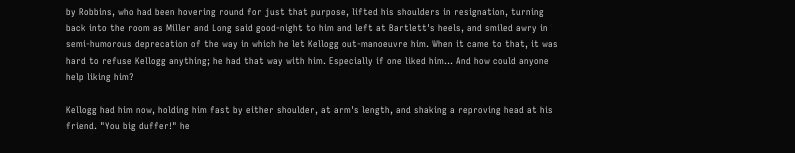by Robbins, who had been hovering round for just that purpose, lifted his shoulders in resignation, turning back into the room as Miller and Long said good-night to him and left at Bartlett's heels, and smiled awry in semi-humorous deprecation of the way in which he let Kellogg out-manoeuvre him. When it came to that, it was hard to refuse Kellogg anything; he had that way with him. Especially if one liked him... And how could anyone help liking him?

Kellogg had him now, holding him fast by either shoulder, at arm's length, and shaking a reproving head at his friend. "You big duffer!" he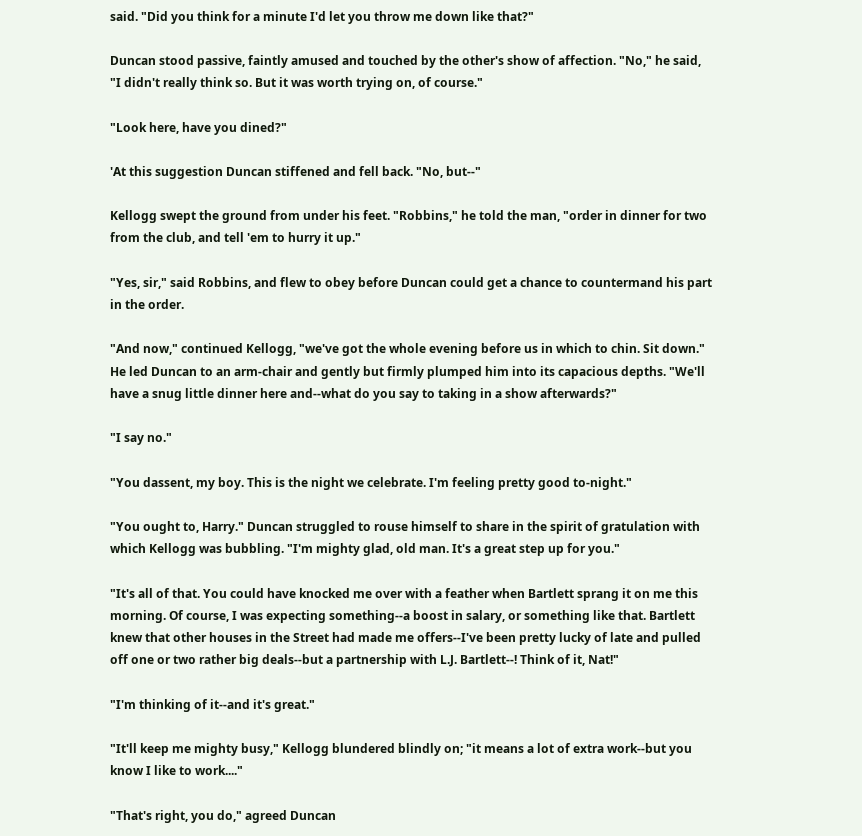said. "Did you think for a minute I'd let you throw me down like that?"

Duncan stood passive, faintly amused and touched by the other's show of affection. "No," he said, "I didn't really think so. But it was worth trying on, of course."

"Look here, have you dined?"

'At this suggestion Duncan stiffened and fell back. "No, but--"

Kellogg swept the ground from under his feet. "Robbins," he told the man, "order in dinner for two from the club, and tell 'em to hurry it up."

"Yes, sir," said Robbins, and flew to obey before Duncan could get a chance to countermand his part in the order.

"And now," continued Kellogg, "we've got the whole evening before us in which to chin. Sit down." He led Duncan to an arm-chair and gently but firmly plumped him into its capacious depths. "We'll have a snug little dinner here and--what do you say to taking in a show afterwards?"

"I say no."

"You dassent, my boy. This is the night we celebrate. I'm feeling pretty good to-night."

"You ought to, Harry." Duncan struggled to rouse himself to share in the spirit of gratulation with which Kellogg was bubbling. "I'm mighty glad, old man. It's a great step up for you."

"It's all of that. You could have knocked me over with a feather when Bartlett sprang it on me this morning. Of course, I was expecting something--a boost in salary, or something like that. Bartlett knew that other houses in the Street had made me offers--I've been pretty lucky of late and pulled off one or two rather big deals--but a partnership with L.J. Bartlett--! Think of it, Nat!"

"I'm thinking of it--and it's great."

"It'll keep me mighty busy," Kellogg blundered blindly on; "it means a lot of extra work--but you know I like to work...."

"That's right, you do," agreed Duncan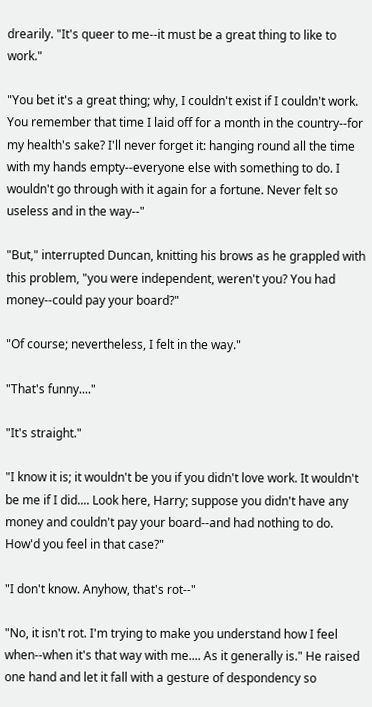drearily. "It's queer to me--it must be a great thing to like to work."

"You bet it's a great thing; why, I couldn't exist if I couldn't work. You remember that time I laid off for a month in the country--for my health's sake? I'll never forget it: hanging round all the time with my hands empty--everyone else with something to do. I wouldn't go through with it again for a fortune. Never felt so useless and in the way--"

"But," interrupted Duncan, knitting his brows as he grappled with this problem, "you were independent, weren't you? You had money--could pay your board?"

"Of course; nevertheless, I felt in the way."

"That's funny...."

"It's straight."

"I know it is; it wouldn't be you if you didn't love work. It wouldn't be me if I did.... Look here, Harry; suppose you didn't have any money and couldn't pay your board--and had nothing to do. How'd you feel in that case?"

"I don't know. Anyhow, that's rot--"

"No, it isn't rot. I'm trying to make you understand how I feel when--when it's that way with me.... As it generally is." He raised one hand and let it fall with a gesture of despondency so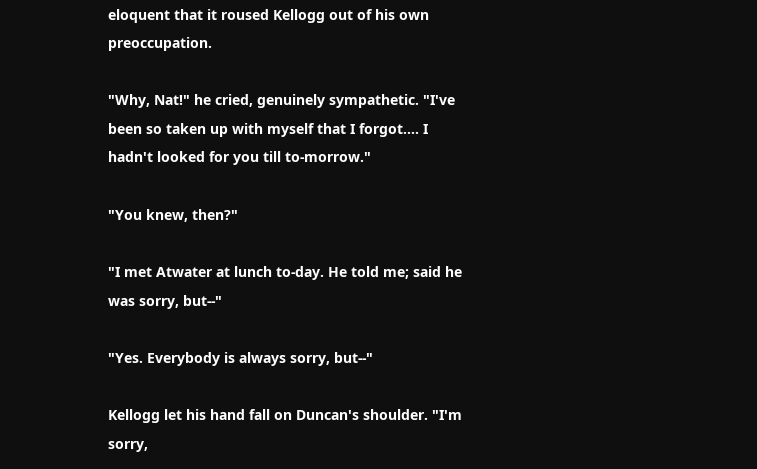eloquent that it roused Kellogg out of his own preoccupation.

"Why, Nat!" he cried, genuinely sympathetic. "I've been so taken up with myself that I forgot.... I hadn't looked for you till to-morrow."

"You knew, then?"

"I met Atwater at lunch to-day. He told me; said he was sorry, but--"

"Yes. Everybody is always sorry, but--"

Kellogg let his hand fall on Duncan's shoulder. "I'm sorry,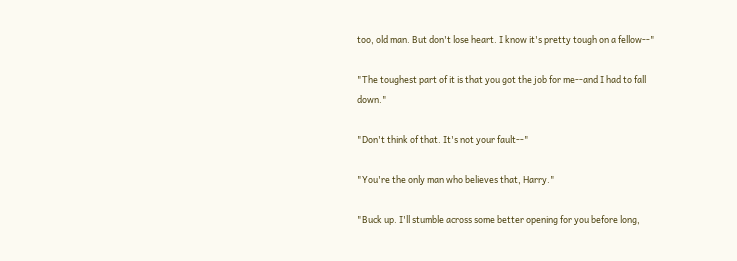too, old man. But don't lose heart. I know it's pretty tough on a fellow--"

"The toughest part of it is that you got the job for me--and I had to fall down."

"Don't think of that. It's not your fault--"

"You're the only man who believes that, Harry."

"Buck up. I'll stumble across some better opening for you before long,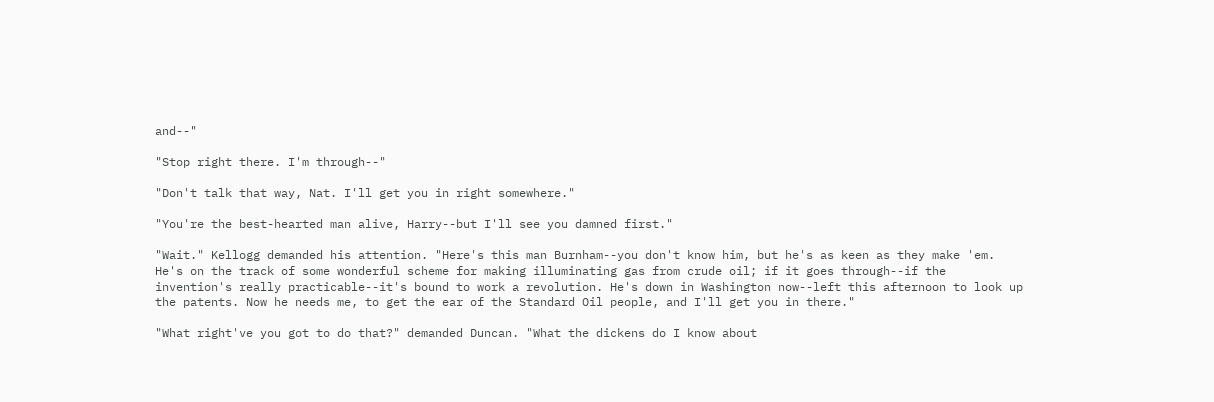and--"

"Stop right there. I'm through--"

"Don't talk that way, Nat. I'll get you in right somewhere."

"You're the best-hearted man alive, Harry--but I'll see you damned first."

"Wait." Kellogg demanded his attention. "Here's this man Burnham--you don't know him, but he's as keen as they make 'em. He's on the track of some wonderful scheme for making illuminating gas from crude oil; if it goes through--if the invention's really practicable--it's bound to work a revolution. He's down in Washington now--left this afternoon to look up the patents. Now he needs me, to get the ear of the Standard Oil people, and I'll get you in there."

"What right've you got to do that?" demanded Duncan. "What the dickens do I know about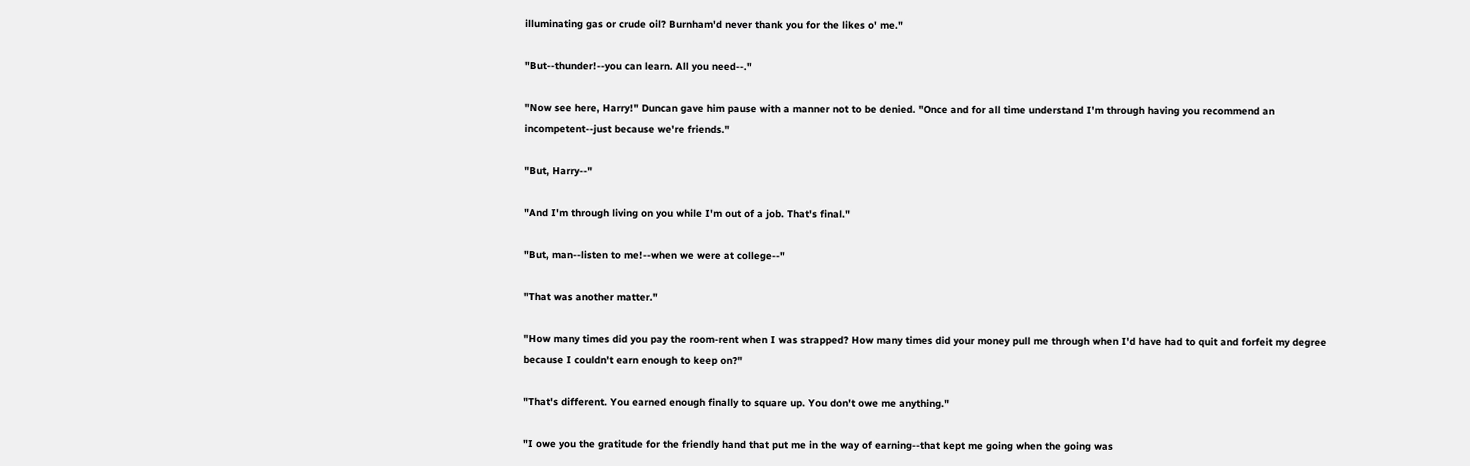illuminating gas or crude oil? Burnham'd never thank you for the likes o' me."

"But--thunder!--you can learn. All you need--."

"Now see here, Harry!" Duncan gave him pause with a manner not to be denied. "Once and for all time understand I'm through having you recommend an incompetent--just because we're friends."

"But, Harry--"

"And I'm through living on you while I'm out of a job. That's final."

"But, man--listen to me!--when we were at college--"

"That was another matter."

"How many times did you pay the room-rent when I was strapped? How many times did your money pull me through when I'd have had to quit and forfeit my degree because I couldn't earn enough to keep on?"

"That's different. You earned enough finally to square up. You don't owe me anything."

"I owe you the gratitude for the friendly hand that put me in the way of earning--that kept me going when the going was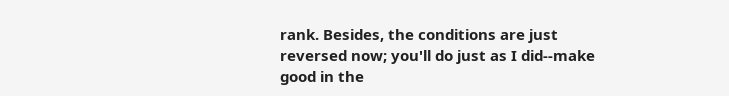rank. Besides, the conditions are just reversed now; you'll do just as I did--make good in the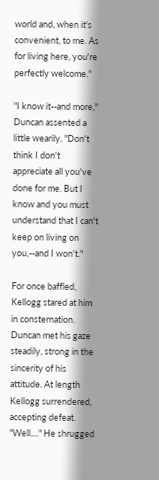world and, when it's convenient, to me. As for living here, you're perfectly welcome."

"I know it--and more," Duncan assented a little wearily. "Don't think I don't appreciate all you've done for me. But I know and you must understand that I can't keep on living on you,--and I won't."

For once baffled, Kellogg stared at him in consternation. Duncan met his gaze steadily, strong in the sincerity of his attitude. At length Kellogg surrendered, accepting defeat. "Well...." He shrugged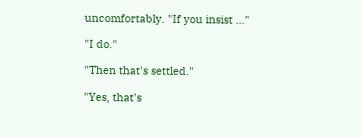uncomfortably. "If you insist ..."

"I do."

"Then that's settled."

"Yes, that's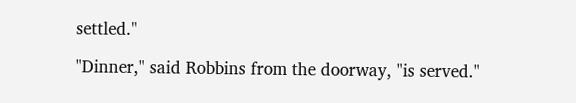settled."

"Dinner," said Robbins from the doorway, "is served."